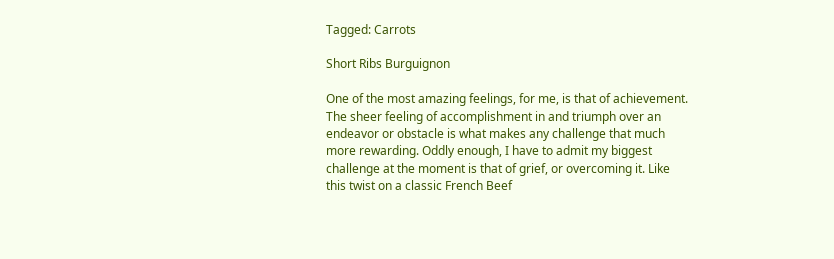Tagged: Carrots

Short Ribs Burguignon

One of the most amazing feelings, for me, is that of achievement. The sheer feeling of accomplishment in and triumph over an endeavor or obstacle is what makes any challenge that much more rewarding. Oddly enough, I have to admit my biggest challenge at the moment is that of grief, or overcoming it. Like this twist on a classic French Beef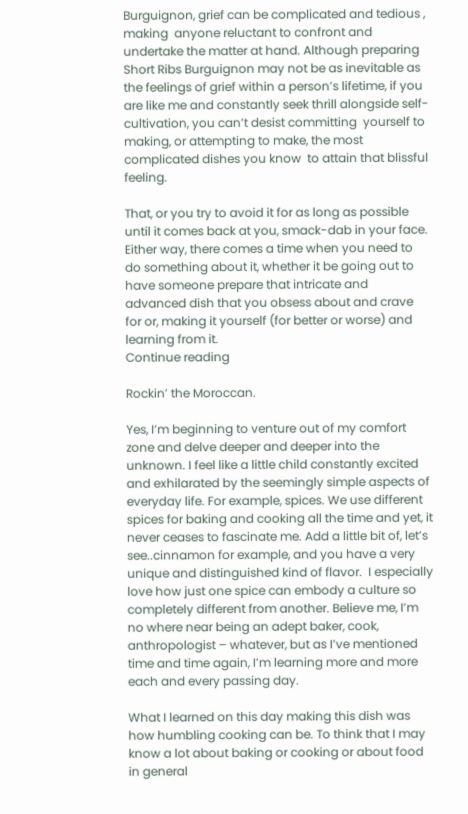Burguignon, grief can be complicated and tedious , making  anyone reluctant to confront and undertake the matter at hand. Although preparing Short Ribs Burguignon may not be as inevitable as the feelings of grief within a person’s lifetime, if you are like me and constantly seek thrill alongside self-cultivation, you can’t desist committing  yourself to making, or attempting to make, the most complicated dishes you know  to attain that blissful feeling.

That, or you try to avoid it for as long as possible until it comes back at you, smack-dab in your face. Either way, there comes a time when you need to do something about it, whether it be going out to have someone prepare that intricate and advanced dish that you obsess about and crave for or, making it yourself (for better or worse) and learning from it.
Continue reading

Rockin’ the Moroccan.

Yes, I’m beginning to venture out of my comfort zone and delve deeper and deeper into the unknown. I feel like a little child constantly excited and exhilarated by the seemingly simple aspects of everyday life. For example, spices. We use different spices for baking and cooking all the time and yet, it never ceases to fascinate me. Add a little bit of, let’s see..cinnamon for example, and you have a very unique and distinguished kind of flavor.  I especially love how just one spice can embody a culture so completely different from another. Believe me, I’m no where near being an adept baker, cook, anthropologist – whatever, but as I’ve mentioned time and time again, I’m learning more and more each and every passing day.

What I learned on this day making this dish was how humbling cooking can be. To think that I may know a lot about baking or cooking or about food in general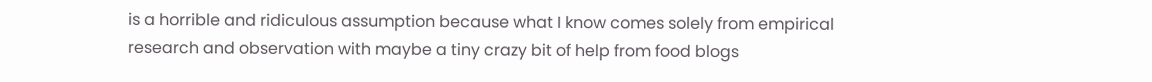is a horrible and ridiculous assumption because what I know comes solely from empirical research and observation with maybe a tiny crazy bit of help from food blogs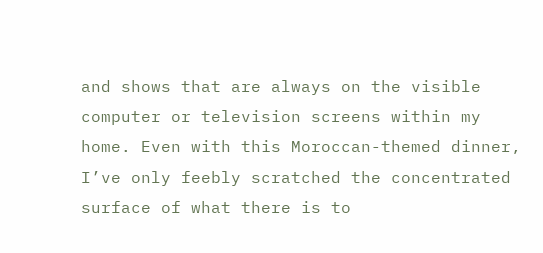and shows that are always on the visible computer or television screens within my home. Even with this Moroccan-themed dinner, I’ve only feebly scratched the concentrated surface of what there is to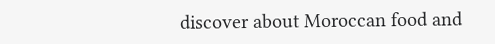discover about Moroccan food and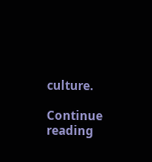culture.

Continue reading